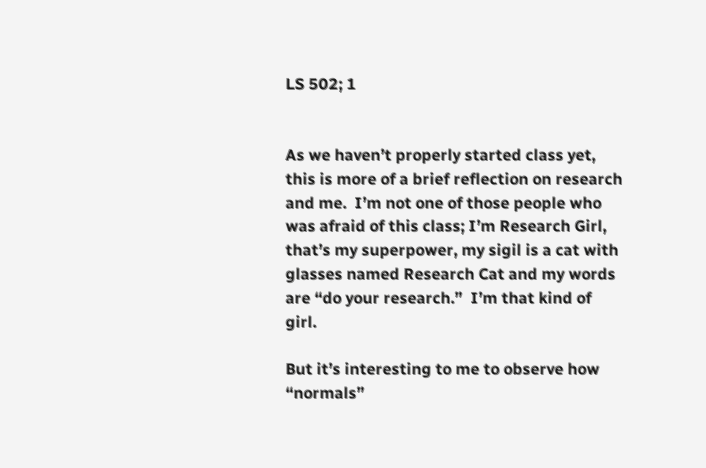LS 502; 1


As we haven’t properly started class yet, this is more of a brief reflection on research and me.  I’m not one of those people who was afraid of this class; I’m Research Girl, that’s my superpower, my sigil is a cat with glasses named Research Cat and my words are “do your research.”  I’m that kind of girl.

But it’s interesting to me to observe how “normals”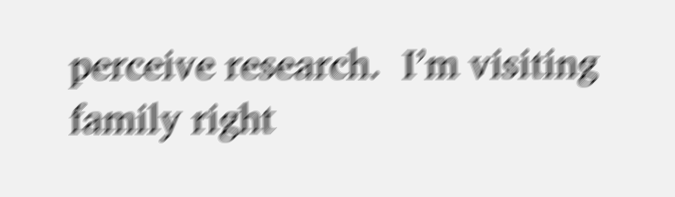perceive research.  I’m visiting family right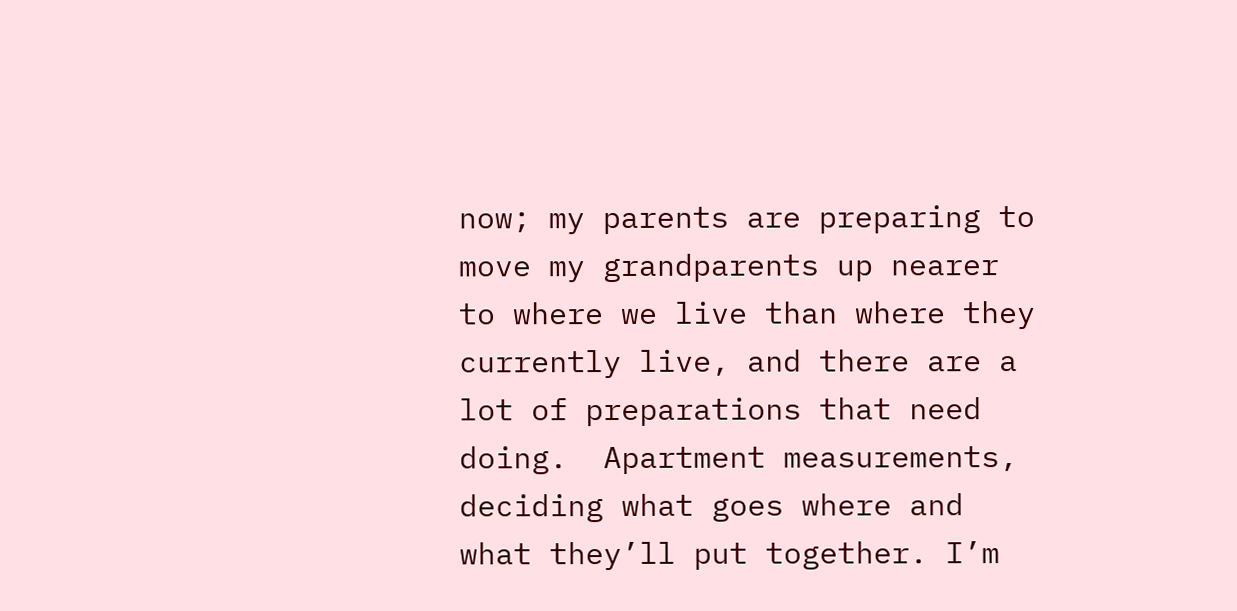now; my parents are preparing to move my grandparents up nearer to where we live than where they currently live, and there are a lot of preparations that need doing.  Apartment measurements, deciding what goes where and what they’ll put together. I’m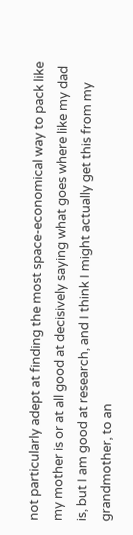not particularly adept at finding the most space-economical way to pack like my mother is or at all good at decisively saying what goes where like my dad is, but I am good at research, and I think I might actually get this from my grandmother, to an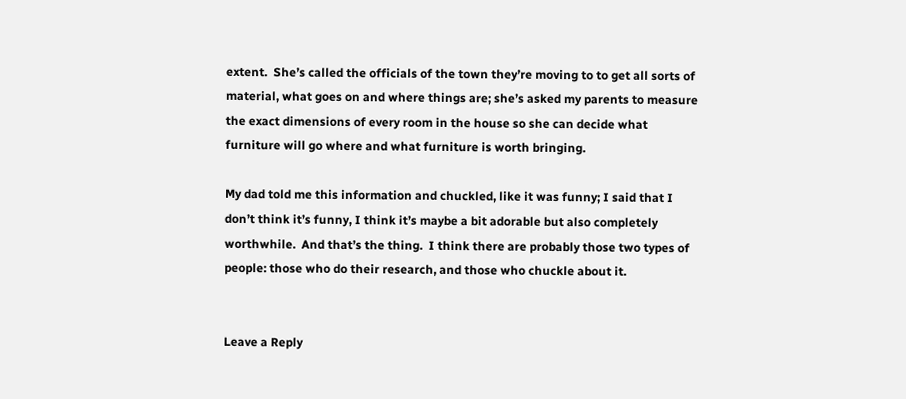extent.  She’s called the officials of the town they’re moving to to get all sorts of material, what goes on and where things are; she’s asked my parents to measure the exact dimensions of every room in the house so she can decide what furniture will go where and what furniture is worth bringing.

My dad told me this information and chuckled, like it was funny; I said that I don’t think it’s funny, I think it’s maybe a bit adorable but also completely worthwhile.  And that’s the thing.  I think there are probably those two types of people: those who do their research, and those who chuckle about it.


Leave a Reply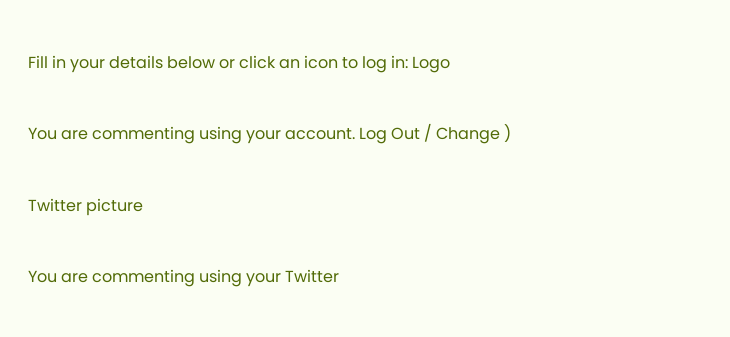Fill in your details below or click an icon to log in: Logo

You are commenting using your account. Log Out / Change )

Twitter picture

You are commenting using your Twitter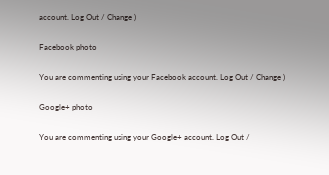account. Log Out / Change )

Facebook photo

You are commenting using your Facebook account. Log Out / Change )

Google+ photo

You are commenting using your Google+ account. Log Out /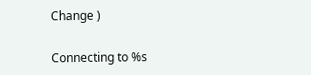Change )

Connecting to %s